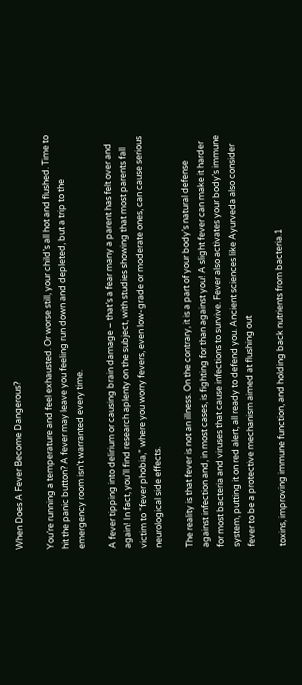When Does A Fever Become Dangerous?

You’re running a temperature and feel exhausted. Or worse still, your child’s all hot and flushed. Time to hit the panic button? A fever may leave you feeling run down and depleted, but a trip to the emergency room isn’t warranted every time.

A fever tipping into delirium or causing brain damage – that’s a fear many a parent has felt over and again! In fact, you’ll find research aplenty on the subject, with studies showing that most parents fall victim to “fever phobia,” where you worry fevers, even low-grade or moderate ones, can cause serious neurological side effects.

The reality is that fever is not an illness. On the contrary, it is a part of your body’s natural defense against infection and, in most cases, is fighting for than against you! A slight fever can make it harder for most bacteria and viruses that cause infections to survive. Fever also activates your body’s immune system, putting it on red alert, all ready to defend you. Ancient sciences like Ayurveda also consider fever to be a protective mechanism aimed at flushing out

toxins, improving immune function, and holding back nutrients from bacteria.1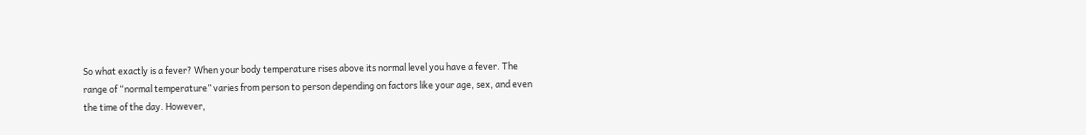So what exactly is a fever? When your body temperature rises above its normal level you have a fever. The range of “normal temperature” varies from person to person depending on factors like your age, sex, and even the time of the day. However,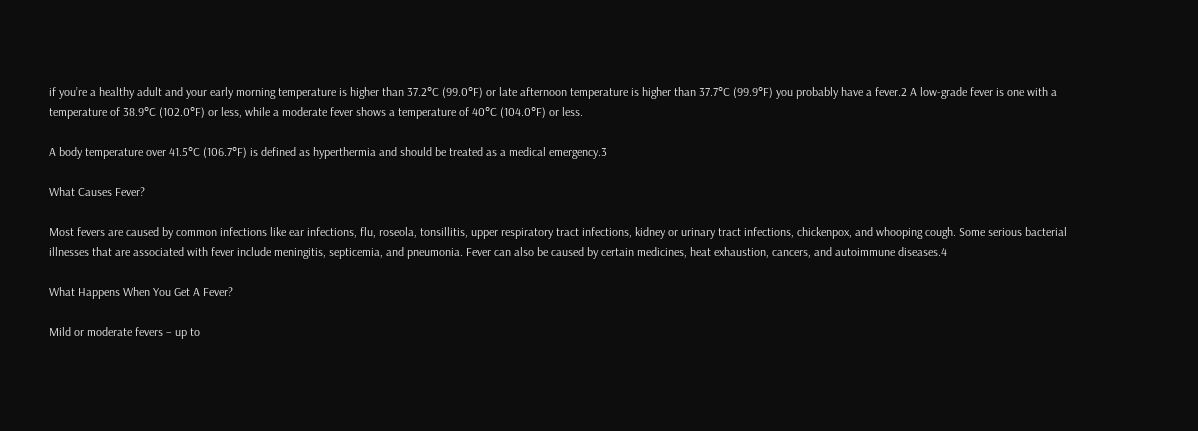if you’re a healthy adult and your early morning temperature is higher than 37.2°C (99.0°F) or late afternoon temperature is higher than 37.7°C (99.9°F) you probably have a fever.2 A low-grade fever is one with a temperature of 38.9°C (102.0°F) or less, while a moderate fever shows a temperature of 40°C (104.0°F) or less.

A body temperature over 41.5°C (106.7°F) is defined as hyperthermia and should be treated as a medical emergency.3

What Causes Fever?

Most fevers are caused by common infections like ear infections, flu, roseola, tonsillitis, upper respiratory tract infections, kidney or urinary tract infections, chickenpox, and whooping cough. Some serious bacterial illnesses that are associated with fever include meningitis, septicemia, and pneumonia. Fever can also be caused by certain medicines, heat exhaustion, cancers, and autoimmune diseases.4

What Happens When You Get A Fever?

Mild or moderate fevers – up to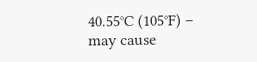40.55°C (105°F) – may cause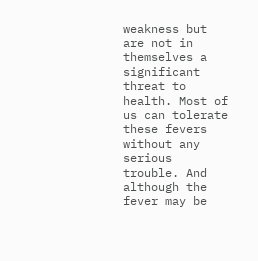weakness but are not in themselves a significant threat to health. Most of us can tolerate these fevers without any serious trouble. And although the fever may be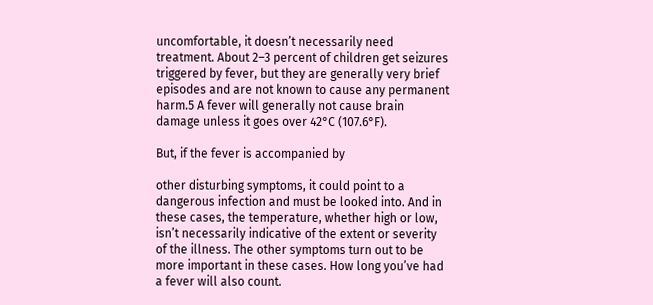uncomfortable, it doesn’t necessarily need treatment. About 2–3 percent of children get seizures triggered by fever, but they are generally very brief episodes and are not known to cause any permanent harm.5 A fever will generally not cause brain damage unless it goes over 42°C (107.6°F).

But, if the fever is accompanied by

other disturbing symptoms, it could point to a dangerous infection and must be looked into. And in these cases, the temperature, whether high or low, isn’t necessarily indicative of the extent or severity of the illness. The other symptoms turn out to be more important in these cases. How long you’ve had a fever will also count.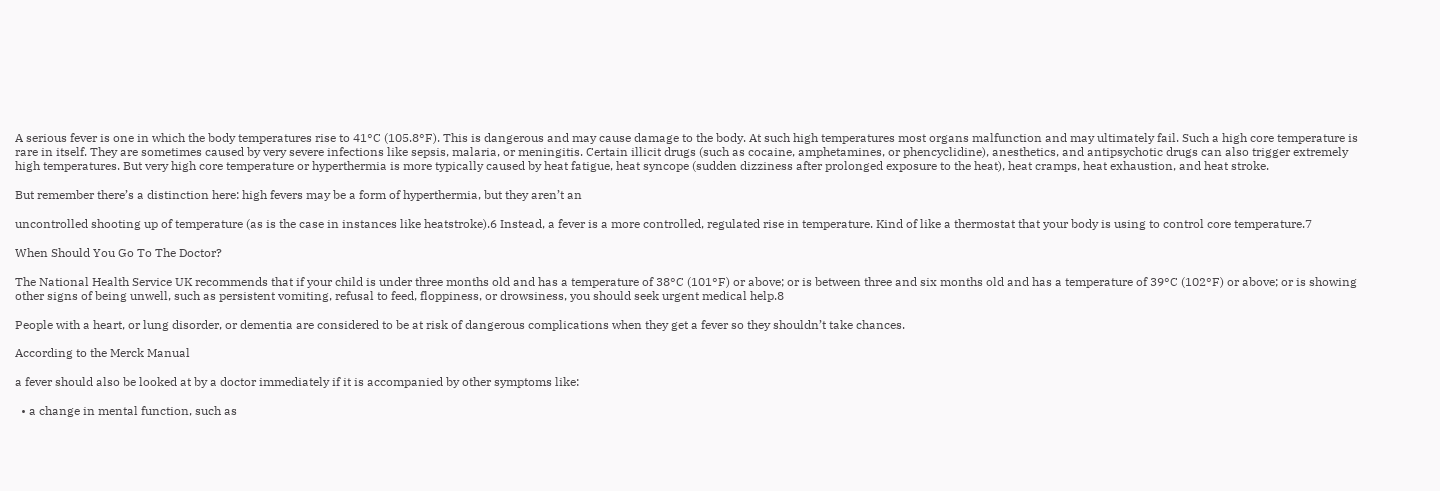A serious fever is one in which the body temperatures rise to 41°C (105.8°F). This is dangerous and may cause damage to the body. At such high temperatures most organs malfunction and may ultimately fail. Such a high core temperature is rare in itself. They are sometimes caused by very severe infections like sepsis, malaria, or meningitis. Certain illicit drugs (such as cocaine, amphetamines, or phencyclidine), anesthetics, and antipsychotic drugs can also trigger extremely high temperatures. But very high core temperature or hyperthermia is more typically caused by heat fatigue, heat syncope (sudden dizziness after prolonged exposure to the heat), heat cramps, heat exhaustion, and heat stroke.

But remember there’s a distinction here: high fevers may be a form of hyperthermia, but they aren’t an

uncontrolled shooting up of temperature (as is the case in instances like heatstroke).6 Instead, a fever is a more controlled, regulated rise in temperature. Kind of like a thermostat that your body is using to control core temperature.7

When Should You Go To The Doctor?

The National Health Service UK recommends that if your child is under three months old and has a temperature of 38°C (101°F) or above; or is between three and six months old and has a temperature of 39°C (102°F) or above; or is showing other signs of being unwell, such as persistent vomiting, refusal to feed, floppiness, or drowsiness, you should seek urgent medical help.8

People with a heart, or lung disorder, or dementia are considered to be at risk of dangerous complications when they get a fever so they shouldn’t take chances.

According to the Merck Manual

a fever should also be looked at by a doctor immediately if it is accompanied by other symptoms like:

  • a change in mental function, such as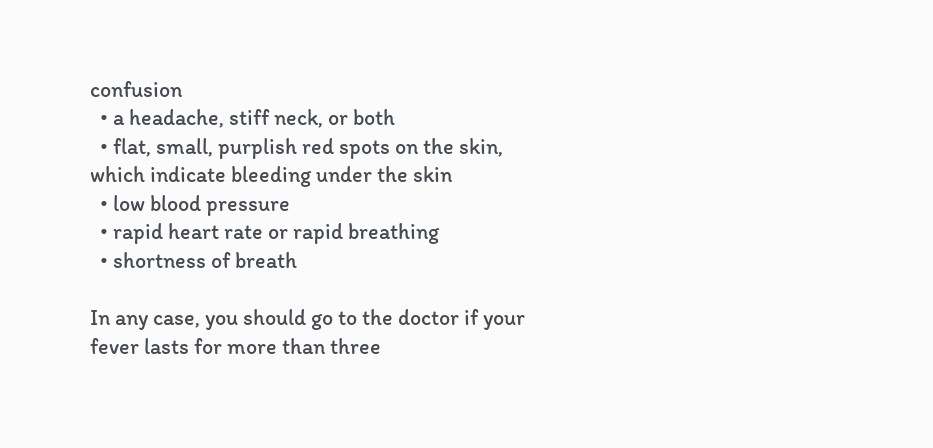confusion
  • a headache, stiff neck, or both
  • flat, small, purplish red spots on the skin, which indicate bleeding under the skin
  • low blood pressure
  • rapid heart rate or rapid breathing
  • shortness of breath

In any case, you should go to the doctor if your fever lasts for more than three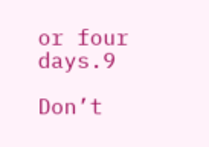or four days.9

Don’t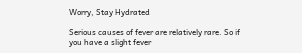Worry, Stay Hydrated

Serious causes of fever are relatively rare. So if you have a slight fever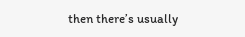then there’s usually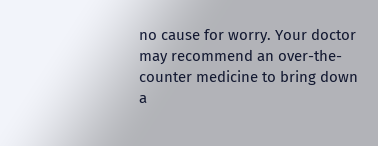no cause for worry. Your doctor may recommend an over-the-counter medicine to bring down a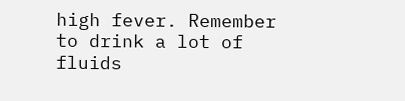high fever. Remember to drink a lot of fluids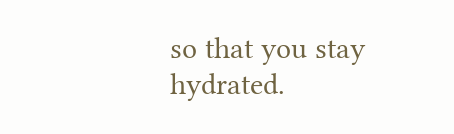so that you stay hydrated.